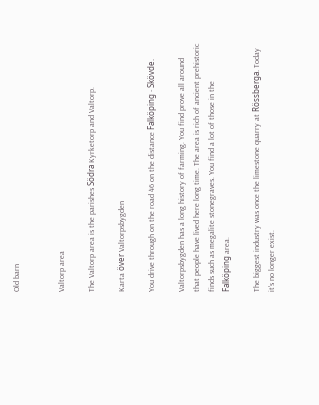Old barn


Valtorp area

The Valtorp area is the parishes Södra Kyrketorp and Valtorp.

Karta över Valtorpsbygden

You drive through on the road 46 on the distance Falköping - Skövde.

Valtorpsbygden has a long history of farming. You find prove all around that people have lived here long time. The area is rich of ancient prehistoric finds such as megalite stonegraves. You find a lot of those in the Falköping area.

The biggest industry was once the limestone quarry at Rössberga. Today it's no longer exist.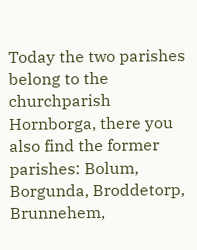Today the two parishes belong to the churchparish Hornborga, there you also find the former parishes: Bolum, Borgunda, Broddetorp, Brunnehem,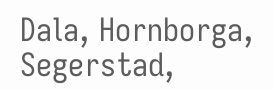Dala, Hornborga, Segerstad,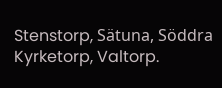Stenstorp, Sätuna, Söddra Kyrketorp, Valtorp.